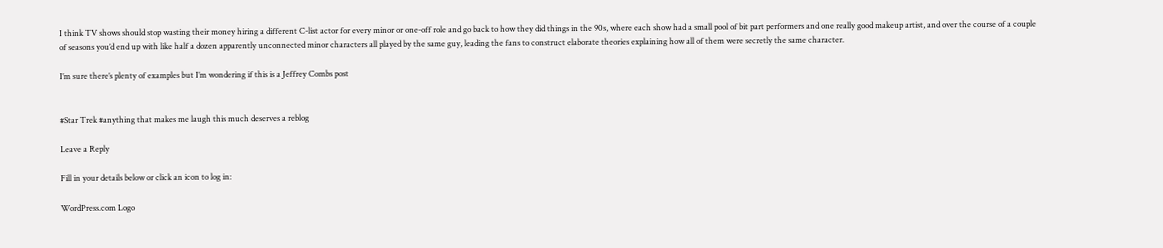I think TV shows should stop wasting their money hiring a different C-list actor for every minor or one-off role and go back to how they did things in the 90s, where each show had a small pool of bit part performers and one really good makeup artist, and over the course of a couple of seasons you’d end up with like half a dozen apparently unconnected minor characters all played by the same guy, leading the fans to construct elaborate theories explaining how all of them were secretly the same character.

I’m sure there’s plenty of examples but I’m wondering if this is a Jeffrey Combs post


#Star Trek #anything that makes me laugh this much deserves a reblog

Leave a Reply

Fill in your details below or click an icon to log in:

WordPress.com Logo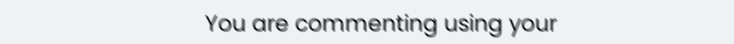You are commenting using your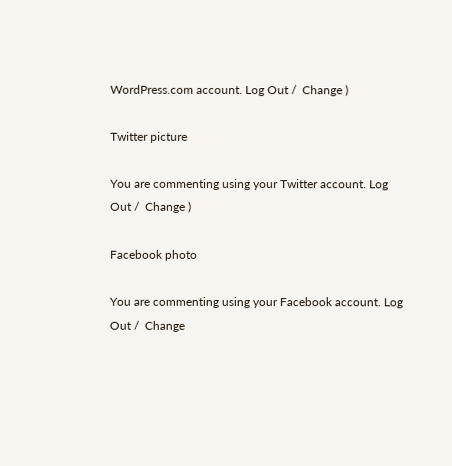WordPress.com account. Log Out /  Change )

Twitter picture

You are commenting using your Twitter account. Log Out /  Change )

Facebook photo

You are commenting using your Facebook account. Log Out /  Change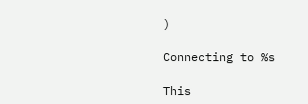)

Connecting to %s

This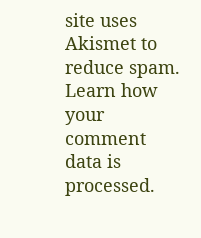site uses Akismet to reduce spam. Learn how your comment data is processed.